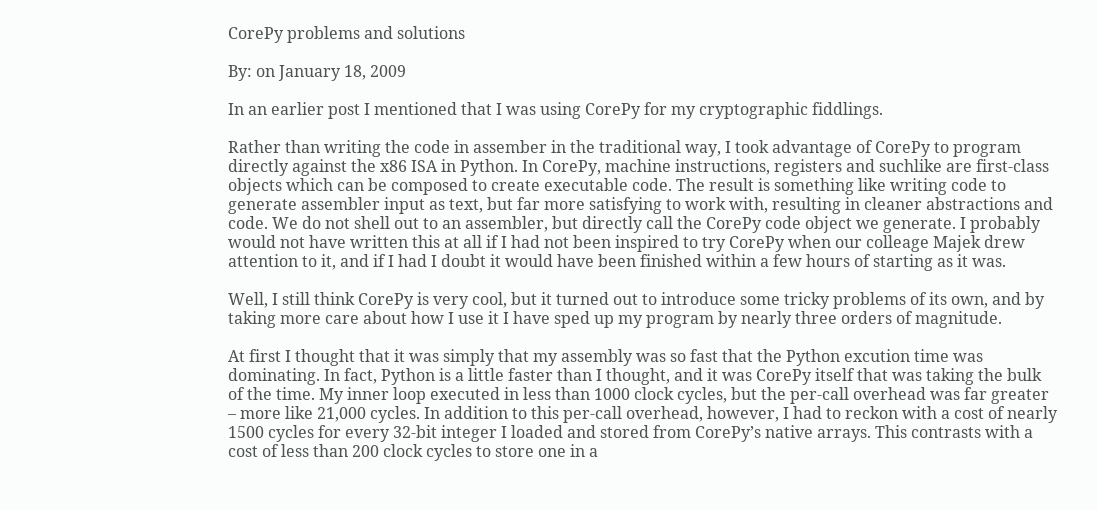CorePy problems and solutions

By: on January 18, 2009

In an earlier post I mentioned that I was using CorePy for my cryptographic fiddlings.

Rather than writing the code in assember in the traditional way, I took advantage of CorePy to program directly against the x86 ISA in Python. In CorePy, machine instructions, registers and suchlike are first-class objects which can be composed to create executable code. The result is something like writing code to generate assembler input as text, but far more satisfying to work with, resulting in cleaner abstractions and code. We do not shell out to an assembler, but directly call the CorePy code object we generate. I probably would not have written this at all if I had not been inspired to try CorePy when our colleage Majek drew attention to it, and if I had I doubt it would have been finished within a few hours of starting as it was.

Well, I still think CorePy is very cool, but it turned out to introduce some tricky problems of its own, and by taking more care about how I use it I have sped up my program by nearly three orders of magnitude.

At first I thought that it was simply that my assembly was so fast that the Python excution time was dominating. In fact, Python is a little faster than I thought, and it was CorePy itself that was taking the bulk of the time. My inner loop executed in less than 1000 clock cycles, but the per-call overhead was far greater – more like 21,000 cycles. In addition to this per-call overhead, however, I had to reckon with a cost of nearly 1500 cycles for every 32-bit integer I loaded and stored from CorePy’s native arrays. This contrasts with a cost of less than 200 clock cycles to store one in a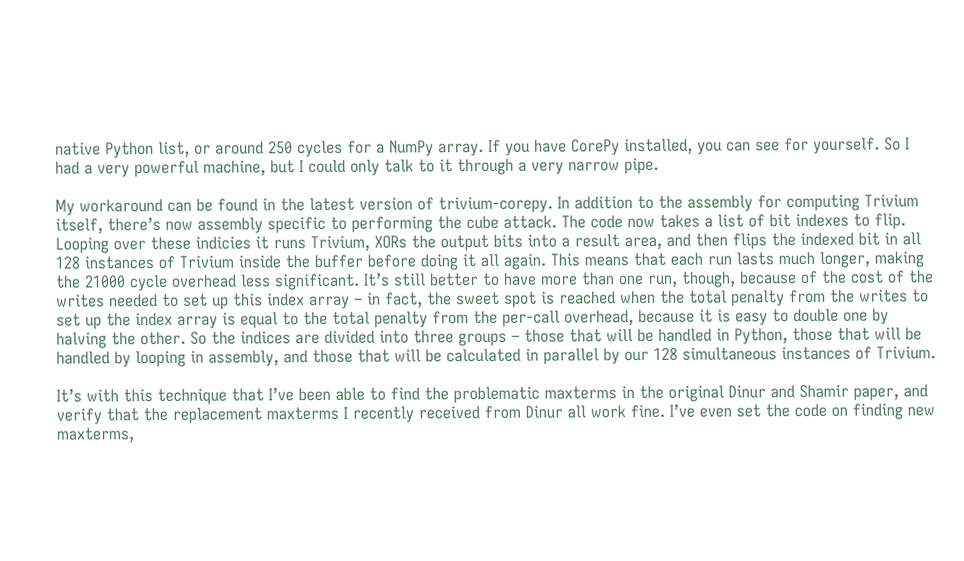native Python list, or around 250 cycles for a NumPy array. If you have CorePy installed, you can see for yourself. So I had a very powerful machine, but I could only talk to it through a very narrow pipe.

My workaround can be found in the latest version of trivium-corepy. In addition to the assembly for computing Trivium itself, there’s now assembly specific to performing the cube attack. The code now takes a list of bit indexes to flip. Looping over these indicies it runs Trivium, XORs the output bits into a result area, and then flips the indexed bit in all 128 instances of Trivium inside the buffer before doing it all again. This means that each run lasts much longer, making the 21000 cycle overhead less significant. It’s still better to have more than one run, though, because of the cost of the writes needed to set up this index array – in fact, the sweet spot is reached when the total penalty from the writes to set up the index array is equal to the total penalty from the per-call overhead, because it is easy to double one by halving the other. So the indices are divided into three groups – those that will be handled in Python, those that will be handled by looping in assembly, and those that will be calculated in parallel by our 128 simultaneous instances of Trivium.

It’s with this technique that I’ve been able to find the problematic maxterms in the original Dinur and Shamir paper, and verify that the replacement maxterms I recently received from Dinur all work fine. I’ve even set the code on finding new maxterms,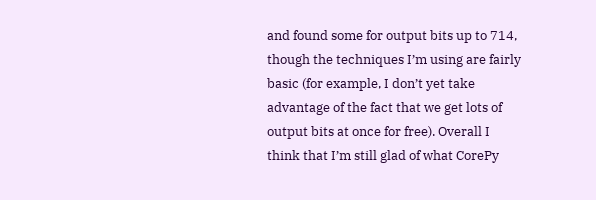and found some for output bits up to 714, though the techniques I’m using are fairly basic (for example, I don’t yet take advantage of the fact that we get lots of output bits at once for free). Overall I think that I’m still glad of what CorePy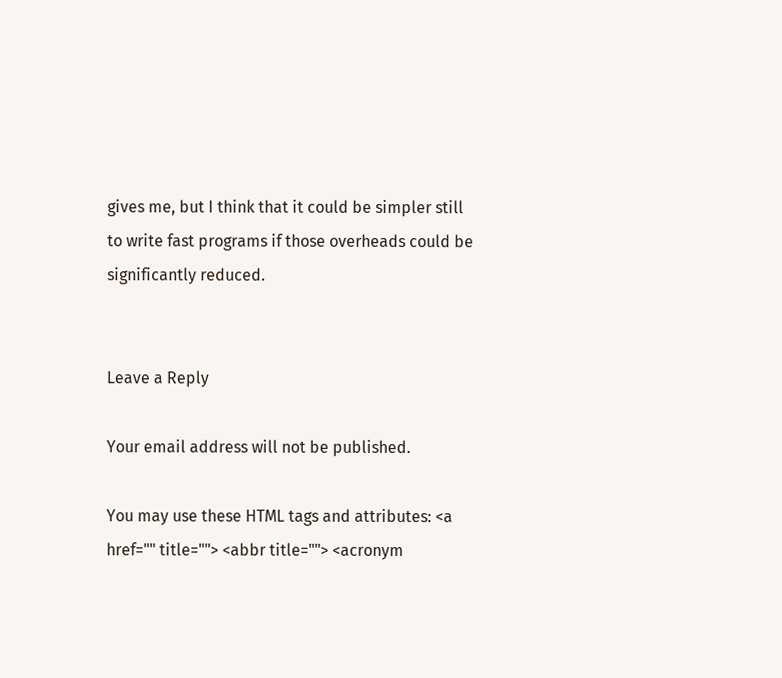gives me, but I think that it could be simpler still to write fast programs if those overheads could be significantly reduced.


Leave a Reply

Your email address will not be published.

You may use these HTML tags and attributes: <a href="" title=""> <abbr title=""> <acronym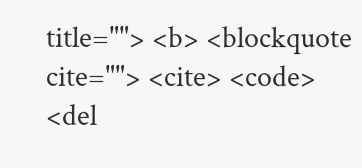title=""> <b> <blockquote cite=""> <cite> <code> <del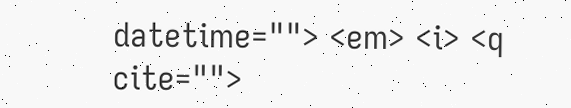datetime=""> <em> <i> <q cite="">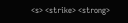<s> <strike> <strong>